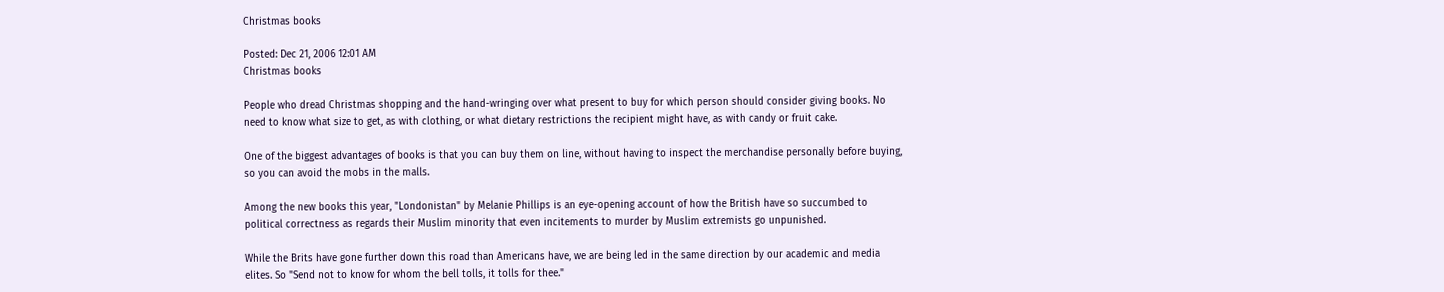Christmas books

Posted: Dec 21, 2006 12:01 AM
Christmas books

People who dread Christmas shopping and the hand-wringing over what present to buy for which person should consider giving books. No need to know what size to get, as with clothing, or what dietary restrictions the recipient might have, as with candy or fruit cake.

One of the biggest advantages of books is that you can buy them on line, without having to inspect the merchandise personally before buying, so you can avoid the mobs in the malls.

Among the new books this year, "Londonistan" by Melanie Phillips is an eye-opening account of how the British have so succumbed to political correctness as regards their Muslim minority that even incitements to murder by Muslim extremists go unpunished.

While the Brits have gone further down this road than Americans have, we are being led in the same direction by our academic and media elites. So "Send not to know for whom the bell tolls, it tolls for thee."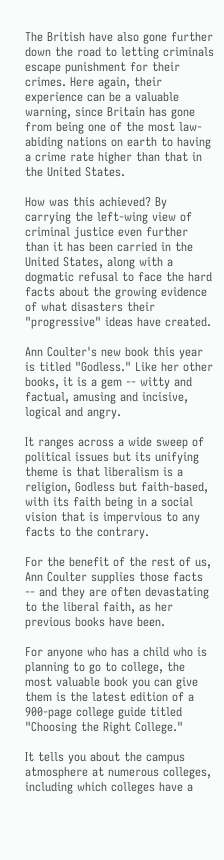The British have also gone further down the road to letting criminals escape punishment for their crimes. Here again, their experience can be a valuable warning, since Britain has gone from being one of the most law-abiding nations on earth to having a crime rate higher than that in the United States.

How was this achieved? By carrying the left-wing view of criminal justice even further than it has been carried in the United States, along with a dogmatic refusal to face the hard facts about the growing evidence of what disasters their "progressive" ideas have created.

Ann Coulter's new book this year is titled "Godless." Like her other books, it is a gem -- witty and factual, amusing and incisive, logical and angry.

It ranges across a wide sweep of political issues but its unifying theme is that liberalism is a religion, Godless but faith-based, with its faith being in a social vision that is impervious to any facts to the contrary.

For the benefit of the rest of us, Ann Coulter supplies those facts -- and they are often devastating to the liberal faith, as her previous books have been.

For anyone who has a child who is planning to go to college, the most valuable book you can give them is the latest edition of a 900-page college guide titled "Choosing the Right College."

It tells you about the campus atmosphere at numerous colleges, including which colleges have a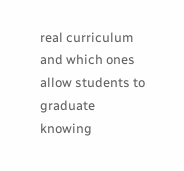real curriculum and which ones allow students to graduate knowing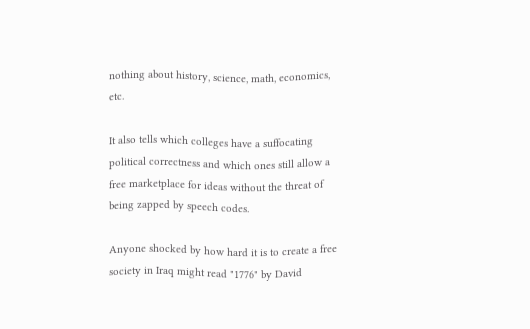nothing about history, science, math, economics, etc.

It also tells which colleges have a suffocating political correctness and which ones still allow a free marketplace for ideas without the threat of being zapped by speech codes.

Anyone shocked by how hard it is to create a free society in Iraq might read "1776" by David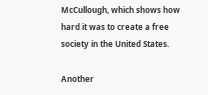McCullough, which shows how hard it was to create a free society in the United States.

Another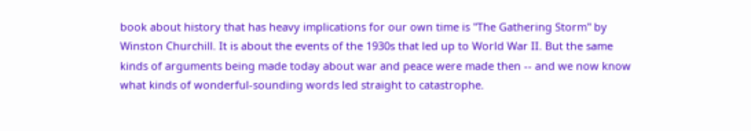book about history that has heavy implications for our own time is "The Gathering Storm" by Winston Churchill. It is about the events of the 1930s that led up to World War II. But the same kinds of arguments being made today about war and peace were made then -- and we now know what kinds of wonderful-sounding words led straight to catastrophe.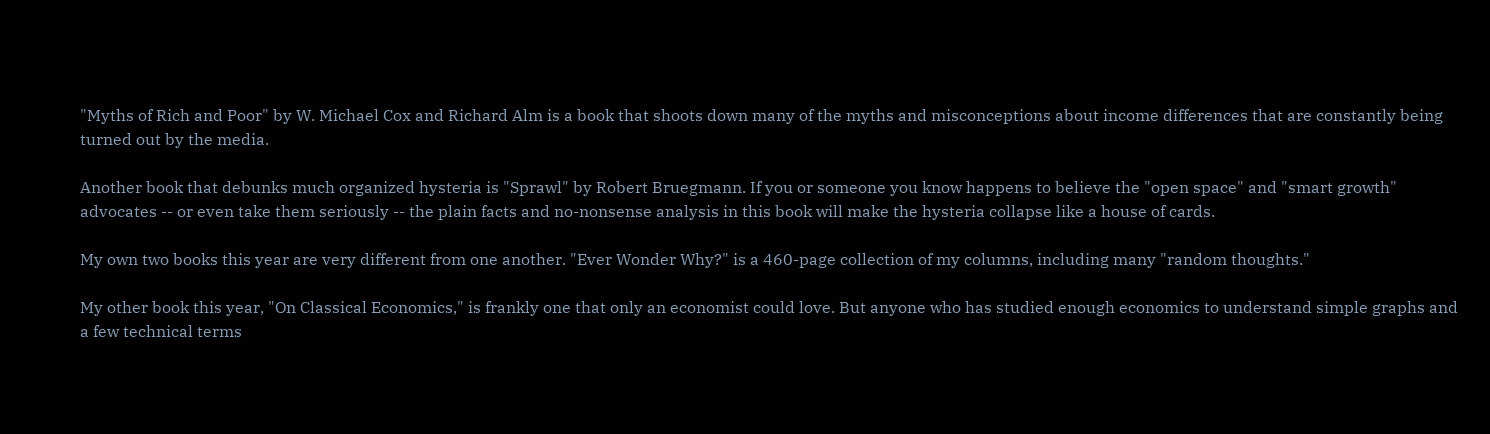"Myths of Rich and Poor" by W. Michael Cox and Richard Alm is a book that shoots down many of the myths and misconceptions about income differences that are constantly being turned out by the media.

Another book that debunks much organized hysteria is "Sprawl" by Robert Bruegmann. If you or someone you know happens to believe the "open space" and "smart growth" advocates -- or even take them seriously -- the plain facts and no-nonsense analysis in this book will make the hysteria collapse like a house of cards.

My own two books this year are very different from one another. "Ever Wonder Why?" is a 460-page collection of my columns, including many "random thoughts."

My other book this year, "On Classical Economics," is frankly one that only an economist could love. But anyone who has studied enough economics to understand simple graphs and a few technical terms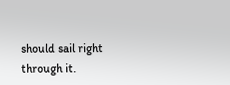should sail right through it.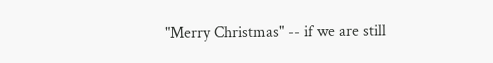"Merry Christmas" -- if we are still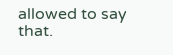allowed to say that.